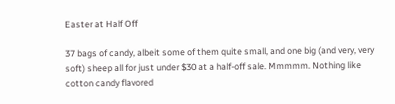Easter at Half Off

37 bags of candy, albeit some of them quite small, and one big (and very, very soft) sheep all for just under $30 at a half-off sale. Mmmmm. Nothing like cotton candy flavored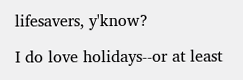lifesavers, y'know?

I do love holidays--or at least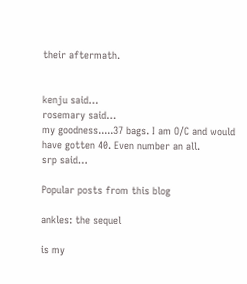their aftermath.


kenju said…
rosemary said…
my goodness.....37 bags. I am O/C and would have gotten 40. Even number an all.
srp said…

Popular posts from this blog

ankles: the sequel

is my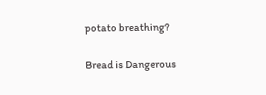potato breathing?

Bread is Dangerous